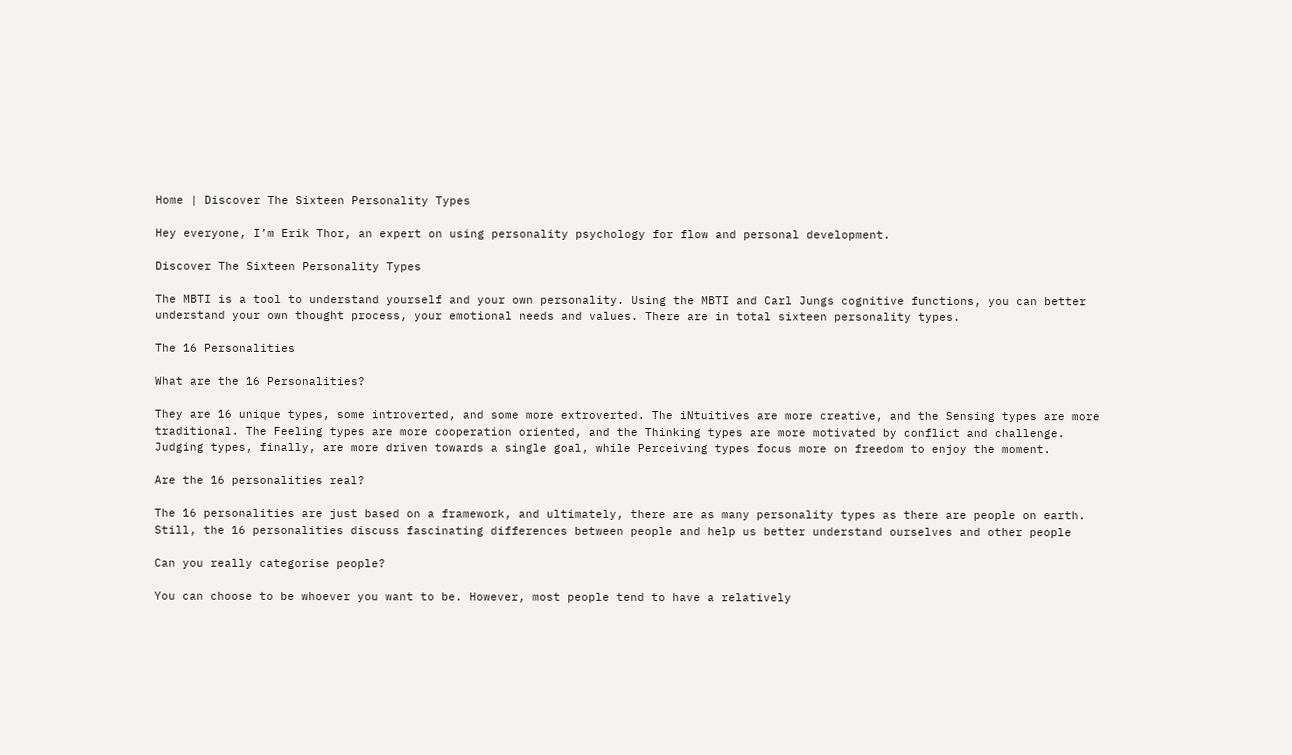Home | Discover The Sixteen Personality Types

Hey everyone, I’m Erik Thor, an expert on using personality psychology for flow and personal development.

Discover The Sixteen Personality Types

The MBTI is a tool to understand yourself and your own personality. Using the MBTI and Carl Jungs cognitive functions, you can better understand your own thought process, your emotional needs and values. There are in total sixteen personality types.

The 16 Personalities

What are the 16 Personalities?

They are 16 unique types, some introverted, and some more extroverted. The iNtuitives are more creative, and the Sensing types are more traditional. The Feeling types are more cooperation oriented, and the Thinking types are more motivated by conflict and challenge. Judging types, finally, are more driven towards a single goal, while Perceiving types focus more on freedom to enjoy the moment.

Are the 16 personalities real?

The 16 personalities are just based on a framework, and ultimately, there are as many personality types as there are people on earth. Still, the 16 personalities discuss fascinating differences between people and help us better understand ourselves and other people

Can you really categorise people?

You can choose to be whoever you want to be. However, most people tend to have a relatively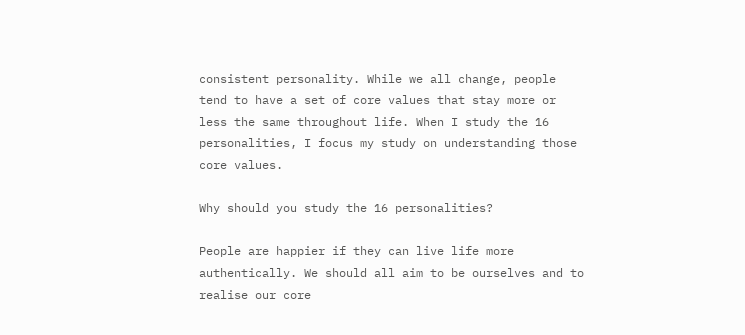consistent personality. While we all change, people tend to have a set of core values that stay more or less the same throughout life. When I study the 16 personalities, I focus my study on understanding those core values.

Why should you study the 16 personalities?

People are happier if they can live life more authentically. We should all aim to be ourselves and to realise our core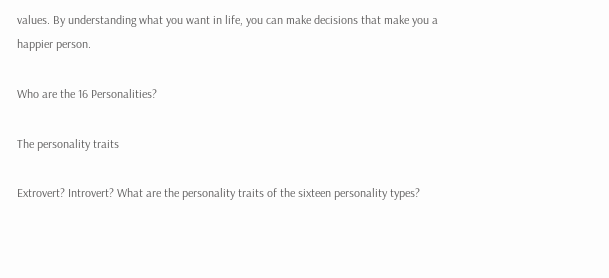values. By understanding what you want in life, you can make decisions that make you a happier person.

Who are the 16 Personalities?

The personality traits

Extrovert? Introvert? What are the personality traits of the sixteen personality types?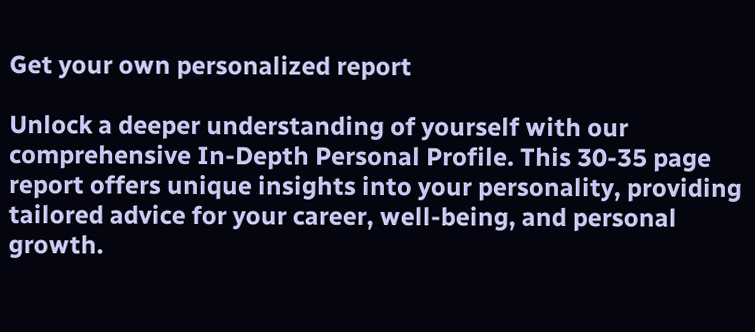Get your own personalized report

Unlock a deeper understanding of yourself with our comprehensive In-Depth Personal Profile. This 30-35 page report offers unique insights into your personality, providing tailored advice for your career, well-being, and personal growth.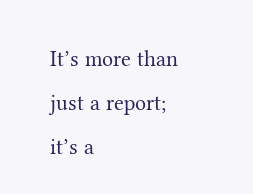It’s more than just a report; it’s a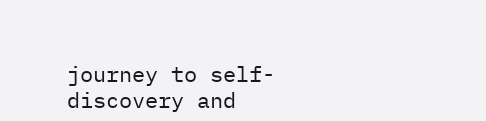journey to self-discovery and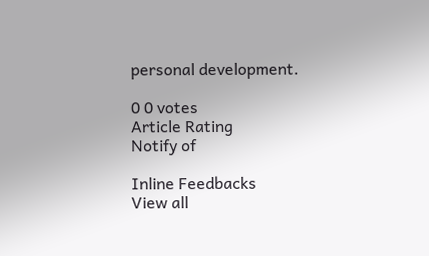personal development.

0 0 votes
Article Rating
Notify of

Inline Feedbacks
View all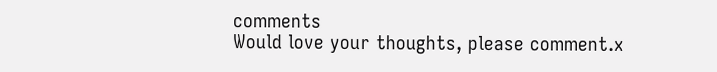comments
Would love your thoughts, please comment.x